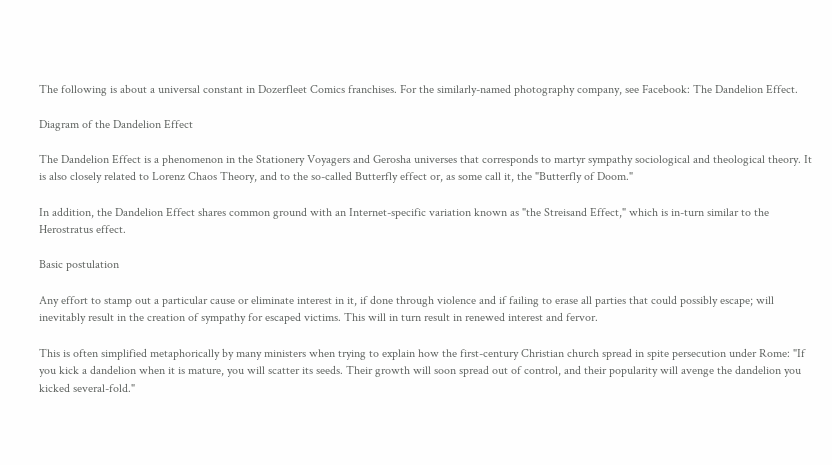The following is about a universal constant in Dozerfleet Comics franchises. For the similarly-named photography company, see Facebook: The Dandelion Effect.

Diagram of the Dandelion Effect

The Dandelion Effect is a phenomenon in the Stationery Voyagers and Gerosha universes that corresponds to martyr sympathy sociological and theological theory. It is also closely related to Lorenz Chaos Theory, and to the so-called Butterfly effect or, as some call it, the "Butterfly of Doom."

In addition, the Dandelion Effect shares common ground with an Internet-specific variation known as "the Streisand Effect," which is in-turn similar to the Herostratus effect.

Basic postulation

Any effort to stamp out a particular cause or eliminate interest in it, if done through violence and if failing to erase all parties that could possibly escape; will inevitably result in the creation of sympathy for escaped victims. This will in turn result in renewed interest and fervor.

This is often simplified metaphorically by many ministers when trying to explain how the first-century Christian church spread in spite persecution under Rome: "If you kick a dandelion when it is mature, you will scatter its seeds. Their growth will soon spread out of control, and their popularity will avenge the dandelion you kicked several-fold."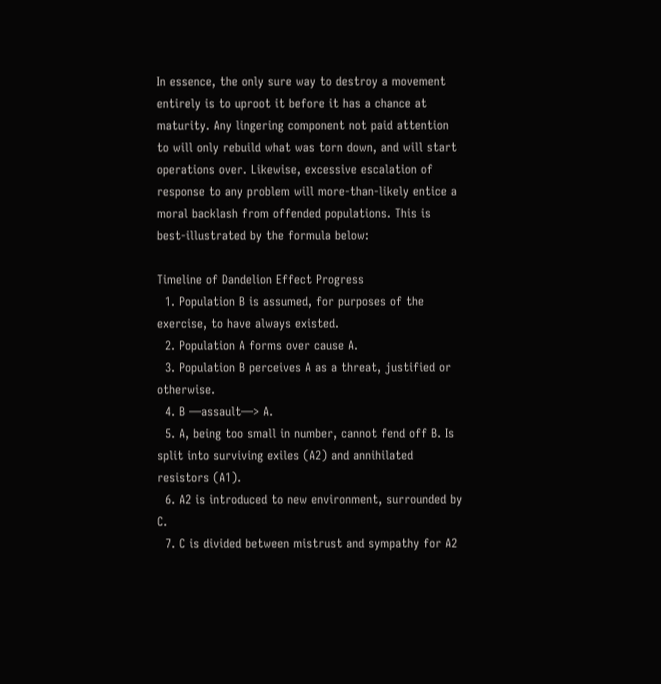In essence, the only sure way to destroy a movement entirely is to uproot it before it has a chance at maturity. Any lingering component not paid attention to will only rebuild what was torn down, and will start operations over. Likewise, excessive escalation of response to any problem will more-than-likely entice a moral backlash from offended populations. This is best-illustrated by the formula below:

Timeline of Dandelion Effect Progress
  1. Population B is assumed, for purposes of the exercise, to have always existed.
  2. Population A forms over cause A.
  3. Population B perceives A as a threat, justified or otherwise.
  4. B —assault—> A.
  5. A, being too small in number, cannot fend off B. Is split into surviving exiles (A2) and annihilated resistors (A1).
  6. A2 is introduced to new environment, surrounded by C.
  7. C is divided between mistrust and sympathy for A2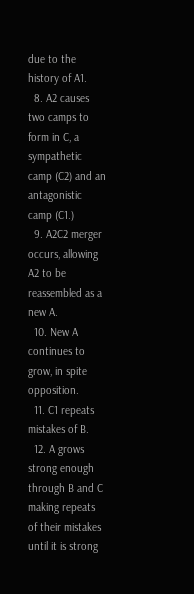due to the history of A1.
  8. A2 causes two camps to form in C, a sympathetic camp (C2) and an antagonistic camp (C1.)
  9. A2C2 merger occurs, allowing A2 to be reassembled as a new A.
  10. New A continues to grow, in spite opposition.
  11. C1 repeats mistakes of B.
  12. A grows strong enough through B and C making repeats of their mistakes until it is strong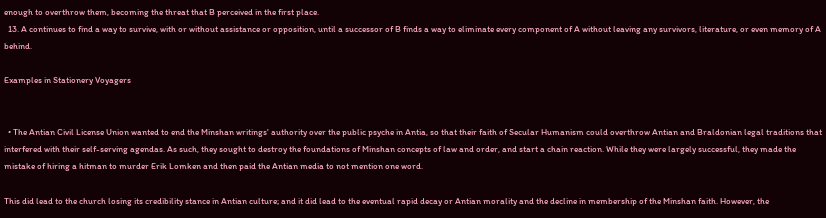enough to overthrow them, becoming the threat that B perceived in the first place.
  13. A continues to find a way to survive, with or without assistance or opposition, until a successor of B finds a way to eliminate every component of A without leaving any survivors, literature, or even memory of A behind.

Examples in Stationery Voyagers


  • The Antian Civil License Union wanted to end the Minshan writings' authority over the public psyche in Antia, so that their faith of Secular Humanism could overthrow Antian and Braldonian legal traditions that interfered with their self-serving agendas. As such, they sought to destroy the foundations of Minshan concepts of law and order, and start a chain reaction. While they were largely successful, they made the mistake of hiring a hitman to murder Erik Lomken and then paid the Antian media to not mention one word.

This did lead to the church losing its credibility stance in Antian culture; and it did lead to the eventual rapid decay or Antian morality and the decline in membership of the Minshan faith. However, the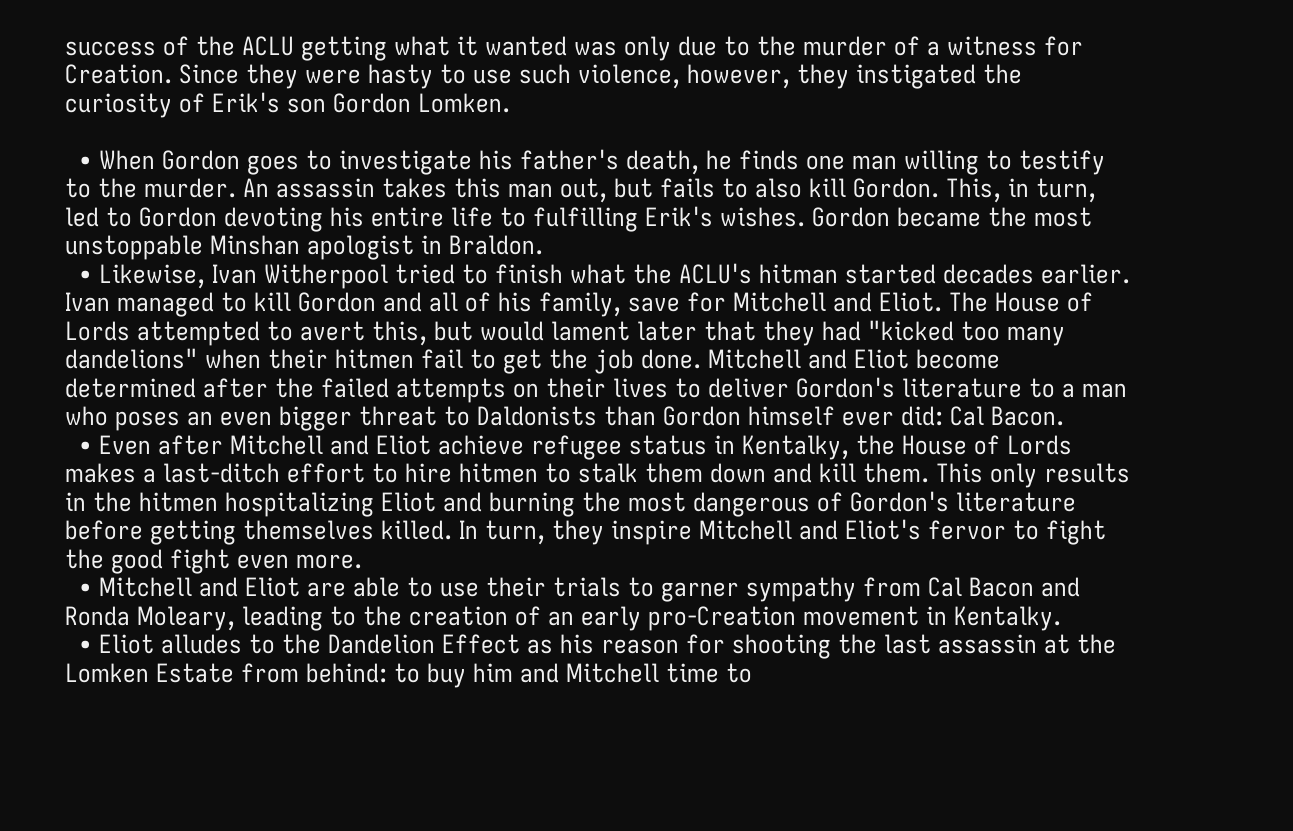success of the ACLU getting what it wanted was only due to the murder of a witness for Creation. Since they were hasty to use such violence, however, they instigated the curiosity of Erik's son Gordon Lomken.

  • When Gordon goes to investigate his father's death, he finds one man willing to testify to the murder. An assassin takes this man out, but fails to also kill Gordon. This, in turn, led to Gordon devoting his entire life to fulfilling Erik's wishes. Gordon became the most unstoppable Minshan apologist in Braldon.
  • Likewise, Ivan Witherpool tried to finish what the ACLU's hitman started decades earlier. Ivan managed to kill Gordon and all of his family, save for Mitchell and Eliot. The House of Lords attempted to avert this, but would lament later that they had "kicked too many dandelions" when their hitmen fail to get the job done. Mitchell and Eliot become determined after the failed attempts on their lives to deliver Gordon's literature to a man who poses an even bigger threat to Daldonists than Gordon himself ever did: Cal Bacon.
  • Even after Mitchell and Eliot achieve refugee status in Kentalky, the House of Lords makes a last-ditch effort to hire hitmen to stalk them down and kill them. This only results in the hitmen hospitalizing Eliot and burning the most dangerous of Gordon's literature before getting themselves killed. In turn, they inspire Mitchell and Eliot's fervor to fight the good fight even more.
  • Mitchell and Eliot are able to use their trials to garner sympathy from Cal Bacon and Ronda Moleary, leading to the creation of an early pro-Creation movement in Kentalky.
  • Eliot alludes to the Dandelion Effect as his reason for shooting the last assassin at the Lomken Estate from behind: to buy him and Mitchell time to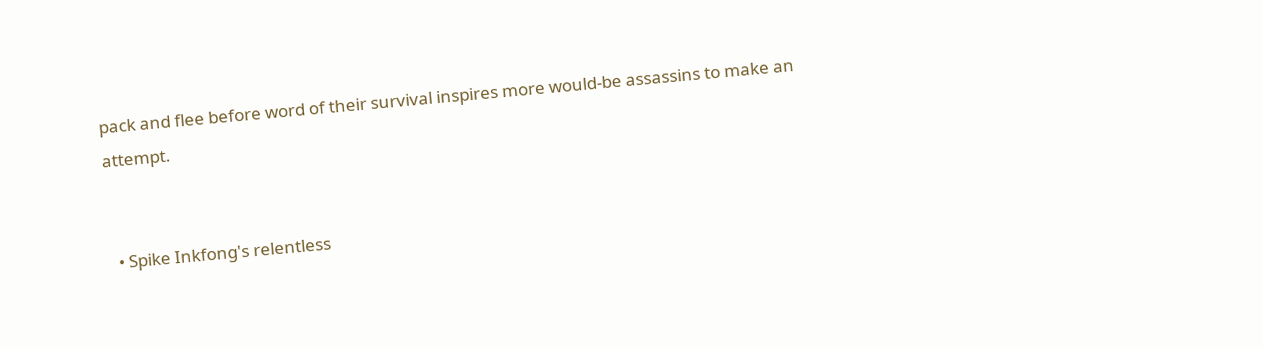pack and flee before word of their survival inspires more would-be assassins to make an attempt.


  • Spike Inkfong's relentless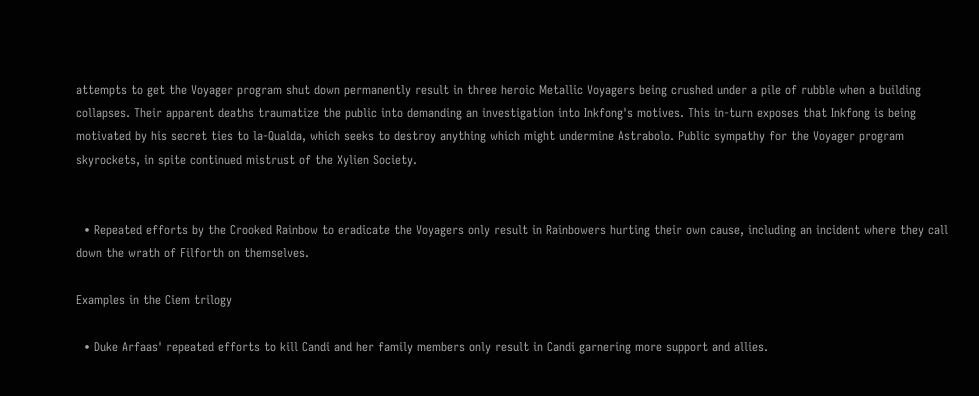attempts to get the Voyager program shut down permanently result in three heroic Metallic Voyagers being crushed under a pile of rubble when a building collapses. Their apparent deaths traumatize the public into demanding an investigation into Inkfong's motives. This in-turn exposes that Inkfong is being motivated by his secret ties to la-Qualda, which seeks to destroy anything which might undermine Astrabolo. Public sympathy for the Voyager program skyrockets, in spite continued mistrust of the Xylien Society.


  • Repeated efforts by the Crooked Rainbow to eradicate the Voyagers only result in Rainbowers hurting their own cause, including an incident where they call down the wrath of Filforth on themselves.

Examples in the Ciem trilogy

  • Duke Arfaas' repeated efforts to kill Candi and her family members only result in Candi garnering more support and allies.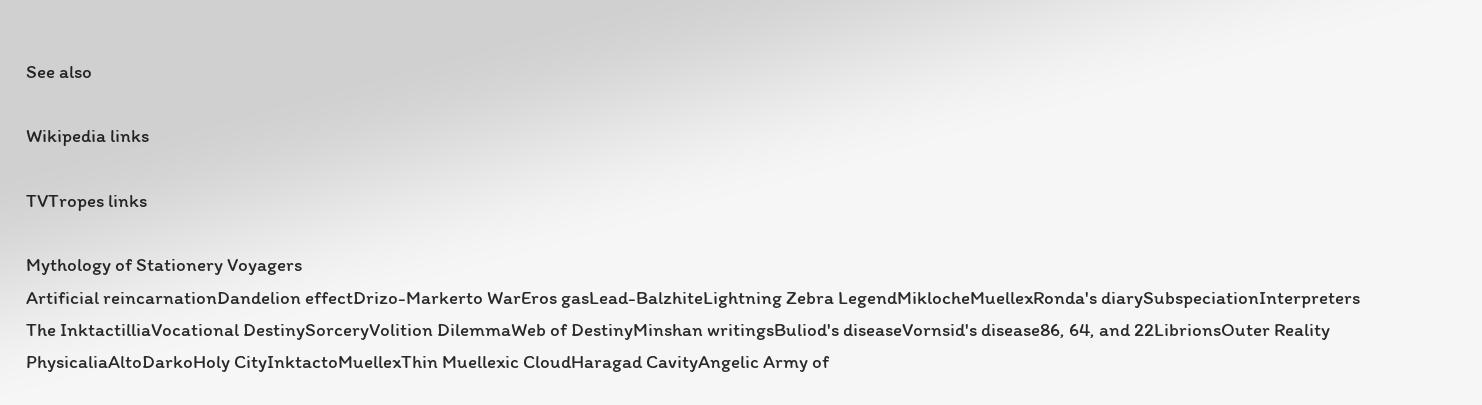See also

Wikipedia links

TVTropes links

Mythology of Stationery Voyagers
Artificial reincarnationDandelion effectDrizo-Markerto WarEros gasLead-BalzhiteLightning Zebra LegendMiklocheMuellexRonda's diarySubspeciationInterpreters
The InktactilliaVocational DestinySorceryVolition DilemmaWeb of DestinyMinshan writingsBuliod's diseaseVornsid's disease86, 64, and 22LibrionsOuter Reality
PhysicaliaAltoDarkoHoly CityInktactoMuellexThin Muellexic CloudHaragad CavityAngelic Army of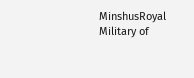MinshusRoyal Military of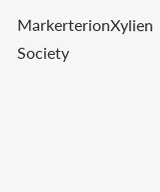MarkerterionXylien Society